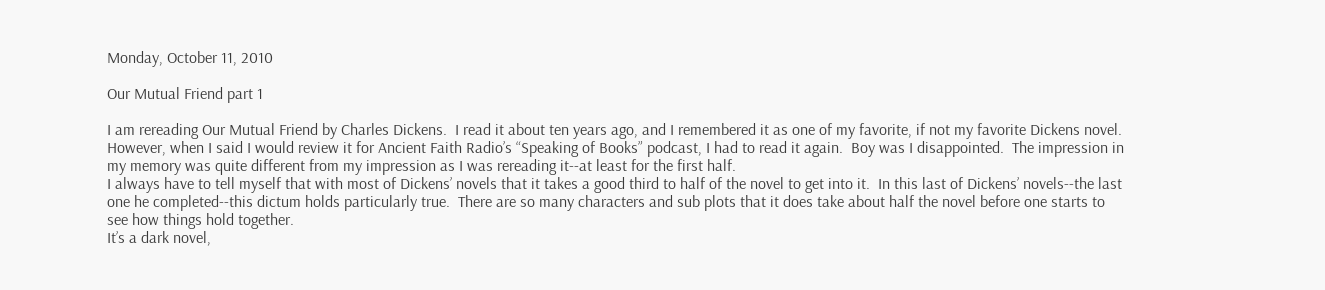Monday, October 11, 2010

Our Mutual Friend part 1

I am rereading Our Mutual Friend by Charles Dickens.  I read it about ten years ago, and I remembered it as one of my favorite, if not my favorite Dickens novel.  However, when I said I would review it for Ancient Faith Radio’s “Speaking of Books” podcast, I had to read it again.  Boy was I disappointed.  The impression in my memory was quite different from my impression as I was rereading it--at least for the first half.
I always have to tell myself that with most of Dickens’ novels that it takes a good third to half of the novel to get into it.  In this last of Dickens’ novels--the last one he completed--this dictum holds particularly true.  There are so many characters and sub plots that it does take about half the novel before one starts to see how things hold together.
It’s a dark novel,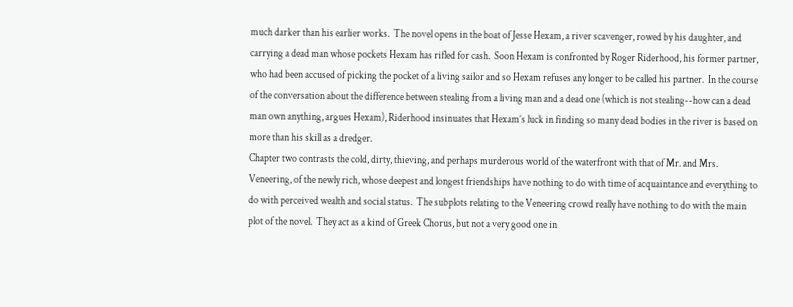much darker than his earlier works.  The novel opens in the boat of Jesse Hexam, a river scavenger, rowed by his daughter, and carrying a dead man whose pockets Hexam has rifled for cash.  Soon Hexam is confronted by Roger Riderhood, his former partner, who had been accused of picking the pocket of a living sailor and so Hexam refuses any longer to be called his partner.  In the course of the conversation about the difference between stealing from a living man and a dead one (which is not stealing--how can a dead man own anything, argues Hexam), Riderhood insinuates that Hexam’s luck in finding so many dead bodies in the river is based on more than his skill as a dredger.
Chapter two contrasts the cold, dirty, thieving, and perhaps murderous world of the waterfront with that of Mr. and Mrs. Veneering, of the newly rich, whose deepest and longest friendships have nothing to do with time of acquaintance and everything to do with perceived wealth and social status.  The subplots relating to the Veneering crowd really have nothing to do with the main plot of the novel.  They act as a kind of Greek Chorus, but not a very good one in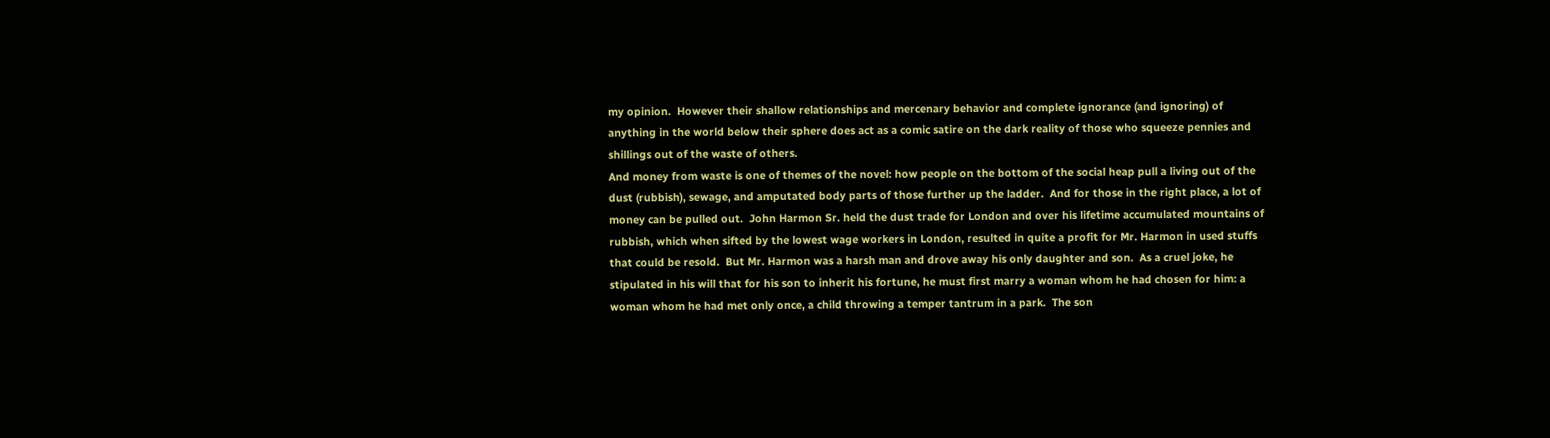my opinion.  However their shallow relationships and mercenary behavior and complete ignorance (and ignoring) of anything in the world below their sphere does act as a comic satire on the dark reality of those who squeeze pennies and shillings out of the waste of others.
And money from waste is one of themes of the novel: how people on the bottom of the social heap pull a living out of the dust (rubbish), sewage, and amputated body parts of those further up the ladder.  And for those in the right place, a lot of money can be pulled out.  John Harmon Sr. held the dust trade for London and over his lifetime accumulated mountains of rubbish, which when sifted by the lowest wage workers in London, resulted in quite a profit for Mr. Harmon in used stuffs that could be resold.  But Mr. Harmon was a harsh man and drove away his only daughter and son.  As a cruel joke, he stipulated in his will that for his son to inherit his fortune, he must first marry a woman whom he had chosen for him: a woman whom he had met only once, a child throwing a temper tantrum in a park.  The son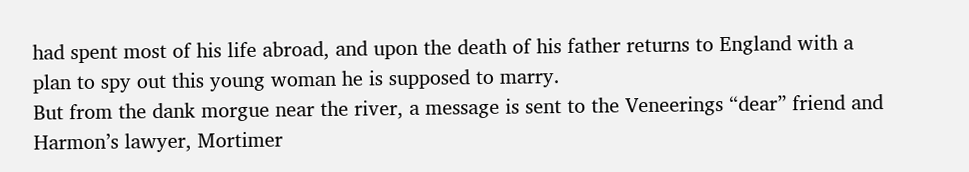had spent most of his life abroad, and upon the death of his father returns to England with a plan to spy out this young woman he is supposed to marry.
But from the dank morgue near the river, a message is sent to the Veneerings “dear” friend and Harmon’s lawyer, Mortimer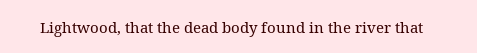Lightwood, that the dead body found in the river that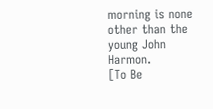morning is none other than the young John Harmon.
[To Be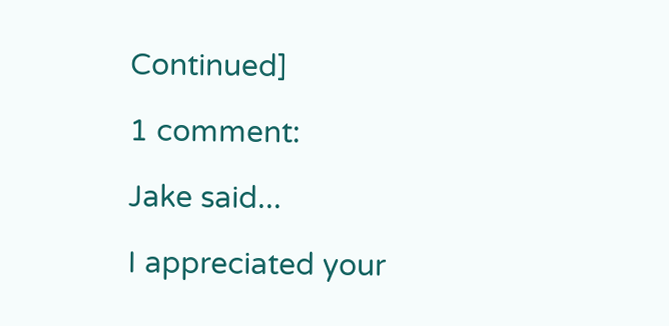Continued]

1 comment:

Jake said...

I appreciated your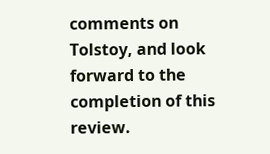comments on Tolstoy, and look forward to the completion of this review.